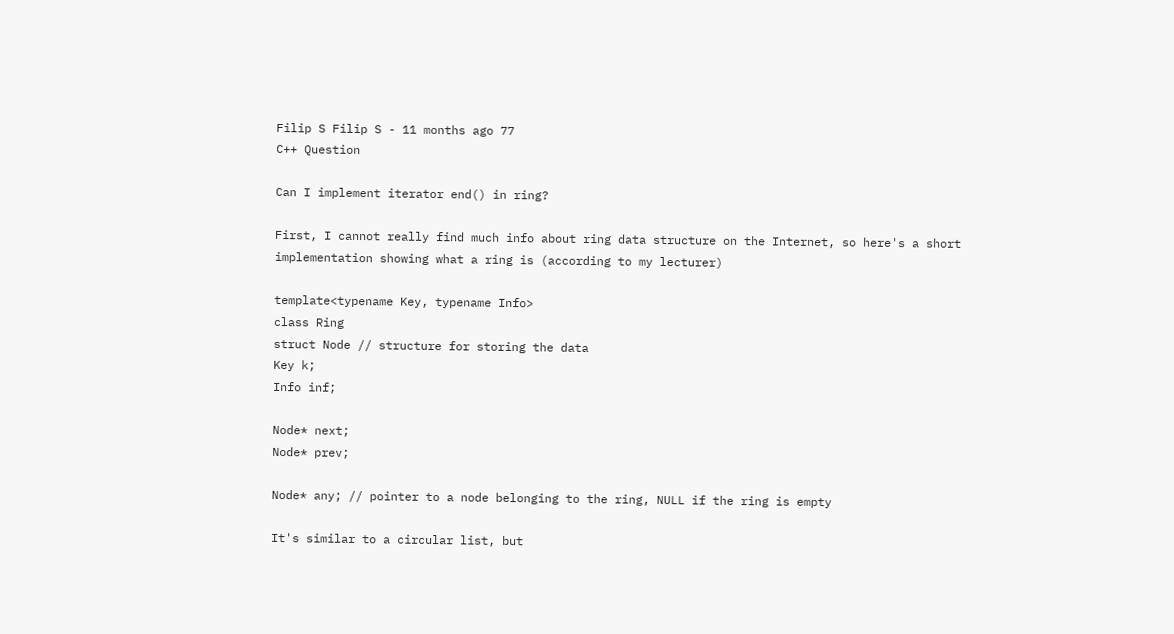Filip S Filip S - 11 months ago 77
C++ Question

Can I implement iterator end() in ring?

First, I cannot really find much info about ring data structure on the Internet, so here's a short implementation showing what a ring is (according to my lecturer)

template<typename Key, typename Info>
class Ring
struct Node // structure for storing the data
Key k;
Info inf;

Node* next;
Node* prev;

Node* any; // pointer to a node belonging to the ring, NULL if the ring is empty

It's similar to a circular list, but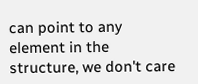can point to any element in the structure, we don't care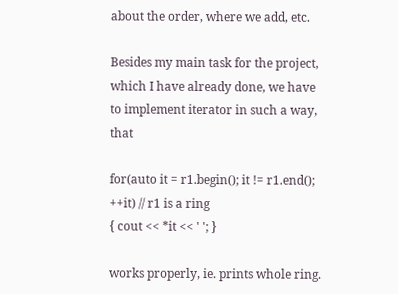about the order, where we add, etc.

Besides my main task for the project, which I have already done, we have to implement iterator in such a way, that

for(auto it = r1.begin(); it != r1.end(); ++it) // r1 is a ring
{ cout << *it << ' '; }

works properly, ie. prints whole ring.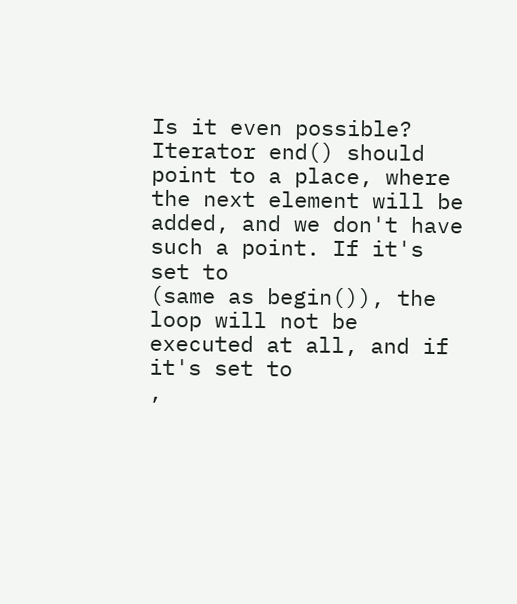Is it even possible? Iterator end() should point to a place, where the next element will be added, and we don't have such a point. If it's set to
(same as begin()), the loop will not be executed at all, and if it's set to
,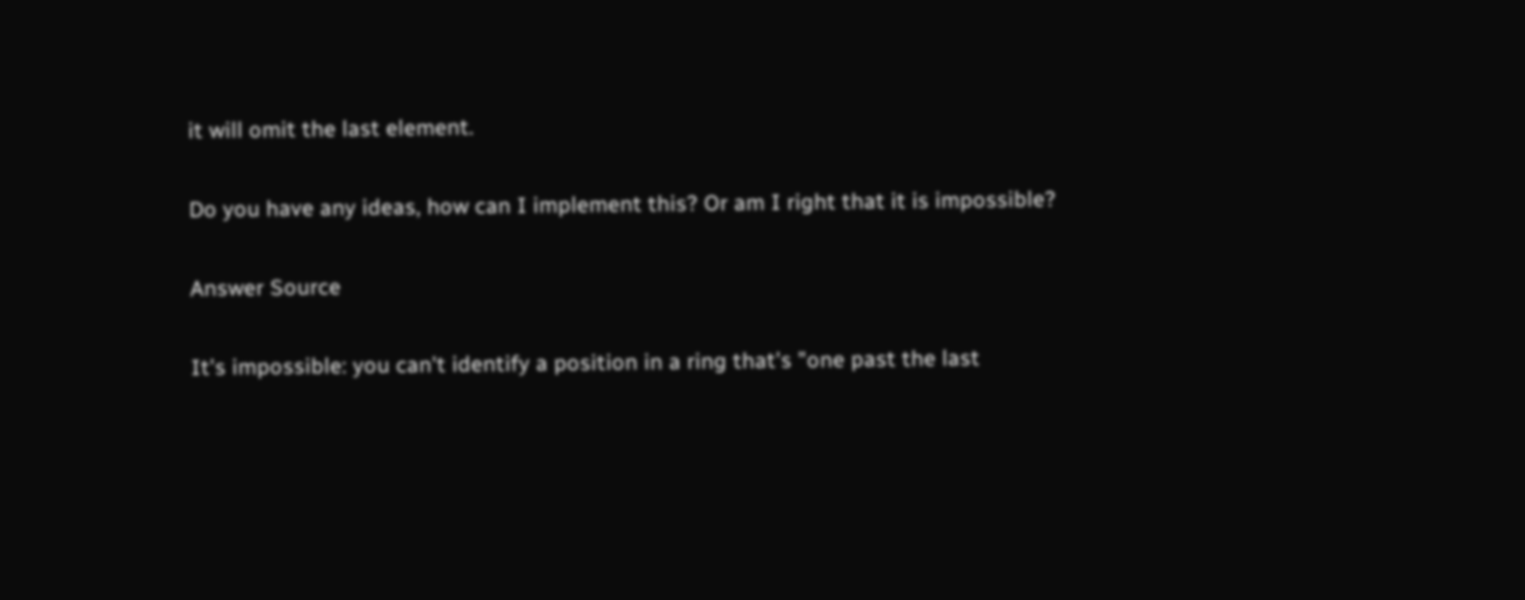it will omit the last element.

Do you have any ideas, how can I implement this? Or am I right that it is impossible?

Answer Source

It's impossible: you can't identify a position in a ring that's "one past the last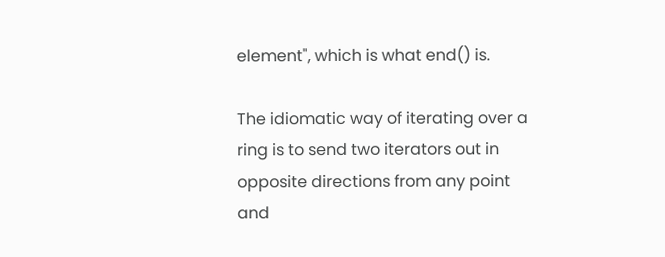element", which is what end() is.

The idiomatic way of iterating over a ring is to send two iterators out in opposite directions from any point and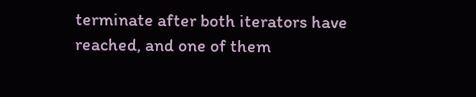terminate after both iterators have reached, and one of them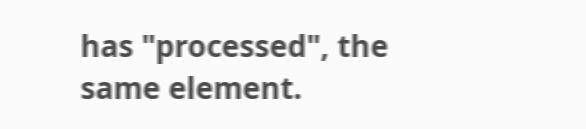has "processed", the same element.